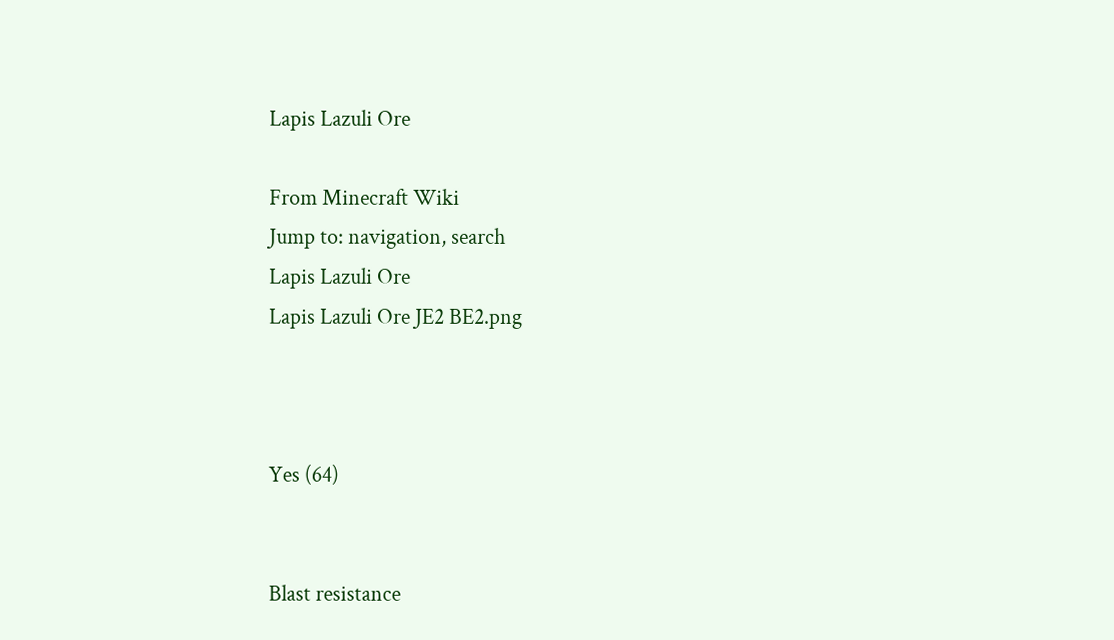Lapis Lazuli Ore

From Minecraft Wiki
Jump to: navigation, search
Lapis Lazuli Ore
Lapis Lazuli Ore JE2 BE2.png



Yes (64)


Blast resistance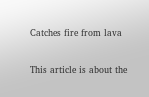Catches fire from lava


This article is about the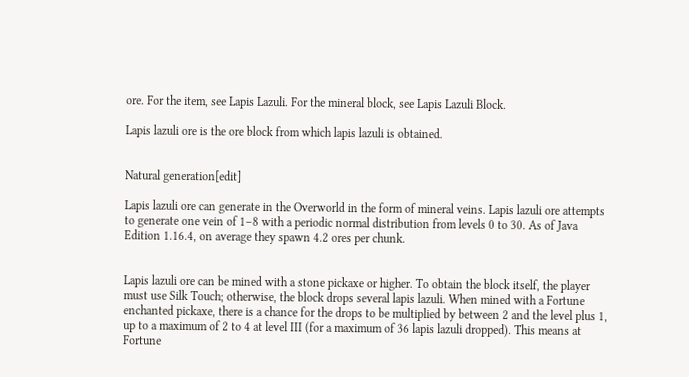ore. For the item, see Lapis Lazuli. For the mineral block, see Lapis Lazuli Block.

Lapis lazuli ore is the ore block from which lapis lazuli is obtained.


Natural generation[edit]

Lapis lazuli ore can generate in the Overworld in the form of mineral veins. Lapis lazuli ore attempts to generate one vein of 1–8 with a periodic normal distribution from levels 0 to 30. As of Java Edition 1.16.4, on average they spawn 4.2 ores per chunk.


Lapis lazuli ore can be mined with a stone pickaxe or higher. To obtain the block itself, the player must use Silk Touch; otherwise, the block drops several lapis lazuli. When mined with a Fortune enchanted pickaxe, there is a chance for the drops to be multiplied by between 2 and the level plus 1, up to a maximum of 2 to 4 at level III (for a maximum of 36 lapis lazuli dropped). This means at Fortune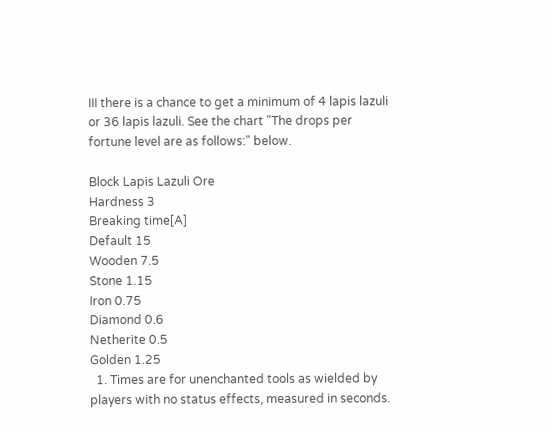III there is a chance to get a minimum of 4 lapis lazuli or 36 lapis lazuli. See the chart "The drops per fortune level are as follows:" below.

Block Lapis Lazuli Ore
Hardness 3
Breaking time[A]
Default 15
Wooden 7.5
Stone 1.15
Iron 0.75
Diamond 0.6
Netherite 0.5
Golden 1.25
  1. Times are for unenchanted tools as wielded by players with no status effects, measured in seconds.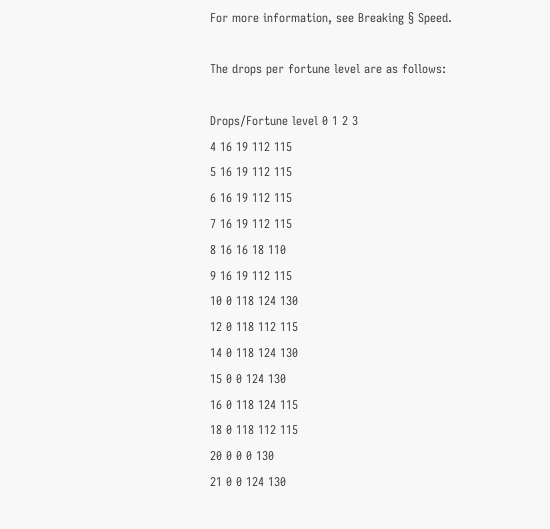For more information, see Breaking § Speed.

The drops per fortune level are as follows:

Drops/Fortune level 0 1 2 3
4 16 19 112 115
5 16 19 112 115
6 16 19 112 115
7 16 19 112 115
8 16 16 18 110
9 16 19 112 115
10 0 118 124 130
12 0 118 112 115
14 0 118 124 130
15 0 0 124 130
16 0 118 124 115
18 0 118 112 115
20 0 0 0 130
21 0 0 124 130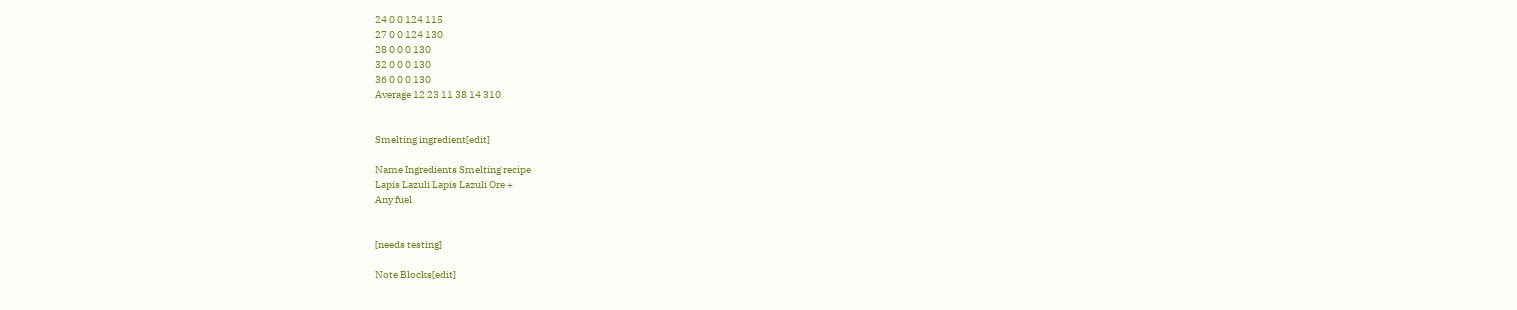24 0 0 124 115
27 0 0 124 130
28 0 0 0 130
32 0 0 0 130
36 0 0 0 130
Average 12 23 11 38 14 310


Smelting ingredient[edit]

Name Ingredients Smelting recipe
Lapis Lazuli Lapis Lazuli Ore +
Any fuel


[needs testing]

Note Blocks[edit]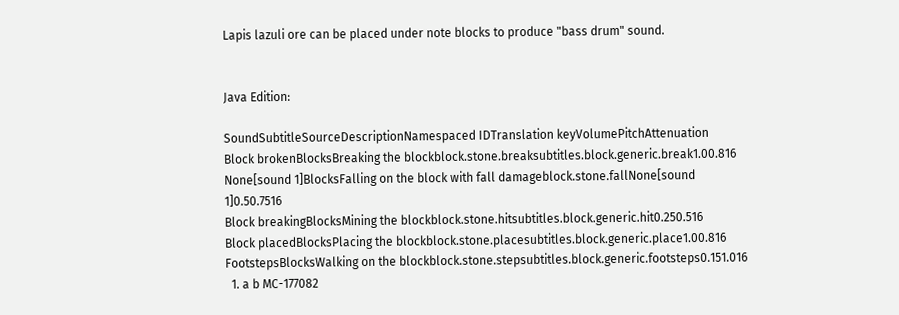Lapis lazuli ore can be placed under note blocks to produce "bass drum" sound.


Java Edition:

SoundSubtitleSourceDescriptionNamespaced IDTranslation keyVolumePitchAttenuation
Block brokenBlocksBreaking the blockblock.stone.breaksubtitles.block.generic.break1.00.816
None[sound 1]BlocksFalling on the block with fall damageblock.stone.fallNone[sound 1]0.50.7516
Block breakingBlocksMining the blockblock.stone.hitsubtitles.block.generic.hit0.250.516
Block placedBlocksPlacing the blockblock.stone.placesubtitles.block.generic.place1.00.816
FootstepsBlocksWalking on the blockblock.stone.stepsubtitles.block.generic.footsteps0.151.016
  1. a b MC-177082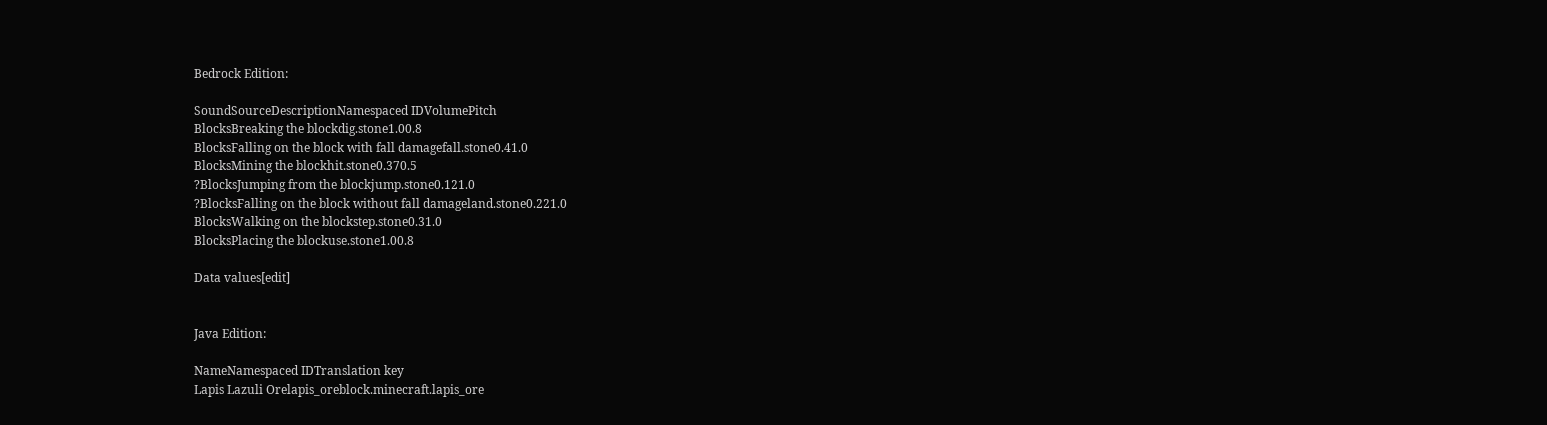Bedrock Edition:

SoundSourceDescriptionNamespaced IDVolumePitch
BlocksBreaking the blockdig.stone1.00.8
BlocksFalling on the block with fall damagefall.stone0.41.0
BlocksMining the blockhit.stone0.370.5
?BlocksJumping from the blockjump.stone0.121.0
?BlocksFalling on the block without fall damageland.stone0.221.0
BlocksWalking on the blockstep.stone0.31.0
BlocksPlacing the blockuse.stone1.00.8

Data values[edit]


Java Edition:

NameNamespaced IDTranslation key
Lapis Lazuli Orelapis_oreblock.minecraft.lapis_ore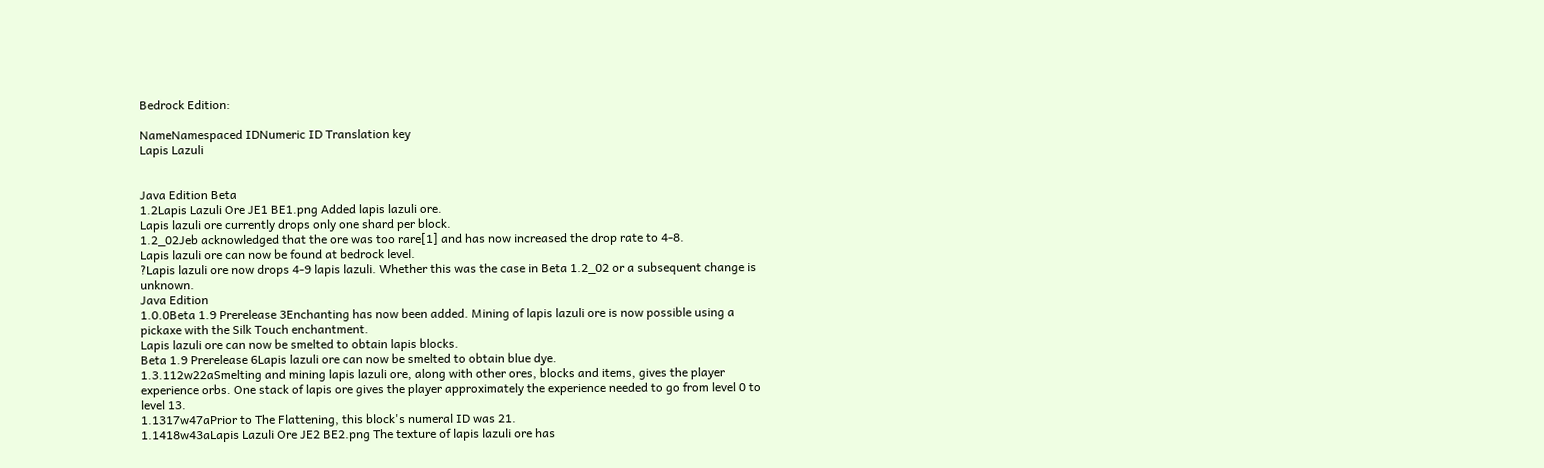Bedrock Edition:

NameNamespaced IDNumeric ID Translation key
Lapis Lazuli


Java Edition Beta
1.2Lapis Lazuli Ore JE1 BE1.png Added lapis lazuli ore.
Lapis lazuli ore currently drops only one shard per block.
1.2_02Jeb acknowledged that the ore was too rare[1] and has now increased the drop rate to 4-8.
Lapis lazuli ore can now be found at bedrock level.
?Lapis lazuli ore now drops 4-9 lapis lazuli. Whether this was the case in Beta 1.2_02 or a subsequent change is unknown.
Java Edition
1.0.0Beta 1.9 Prerelease 3Enchanting has now been added. Mining of lapis lazuli ore is now possible using a pickaxe with the Silk Touch enchantment.
Lapis lazuli ore can now be smelted to obtain lapis blocks.
Beta 1.9 Prerelease 6Lapis lazuli ore can now be smelted to obtain blue dye.
1.3.112w22aSmelting and mining lapis lazuli ore, along with other ores, blocks and items, gives the player experience orbs. One stack of lapis ore gives the player approximately the experience needed to go from level 0 to level 13.
1.1317w47aPrior to The Flattening, this block's numeral ID was 21.
1.1418w43aLapis Lazuli Ore JE2 BE2.png The texture of lapis lazuli ore has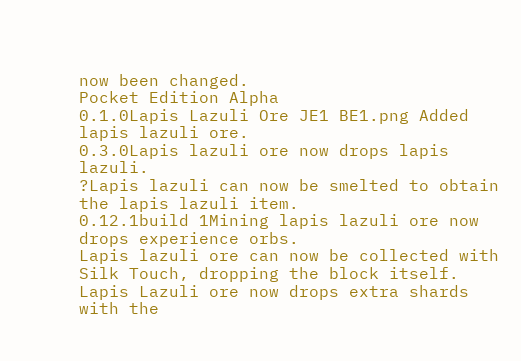now been changed.
Pocket Edition Alpha
0.1.0Lapis Lazuli Ore JE1 BE1.png Added lapis lazuli ore.
0.3.0Lapis lazuli ore now drops lapis lazuli.
?Lapis lazuli can now be smelted to obtain the lapis lazuli item.
0.12.1build 1Mining lapis lazuli ore now drops experience orbs.
Lapis lazuli ore can now be collected with Silk Touch, dropping the block itself.
Lapis Lazuli ore now drops extra shards with the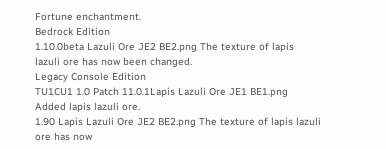Fortune enchantment.
Bedrock Edition
1.10.0beta Lazuli Ore JE2 BE2.png The texture of lapis lazuli ore has now been changed.
Legacy Console Edition
TU1CU1 1.0 Patch 11.0.1Lapis Lazuli Ore JE1 BE1.png Added lapis lazuli ore.
1.90 Lapis Lazuli Ore JE2 BE2.png The texture of lapis lazuli ore has now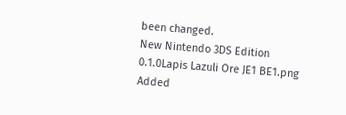been changed.
New Nintendo 3DS Edition
0.1.0Lapis Lazuli Ore JE1 BE1.png Added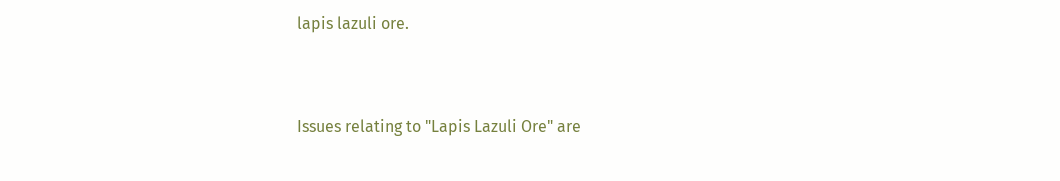lapis lazuli ore.


Issues relating to "Lapis Lazuli Ore" are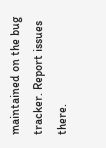maintained on the bug tracker. Report issues there.